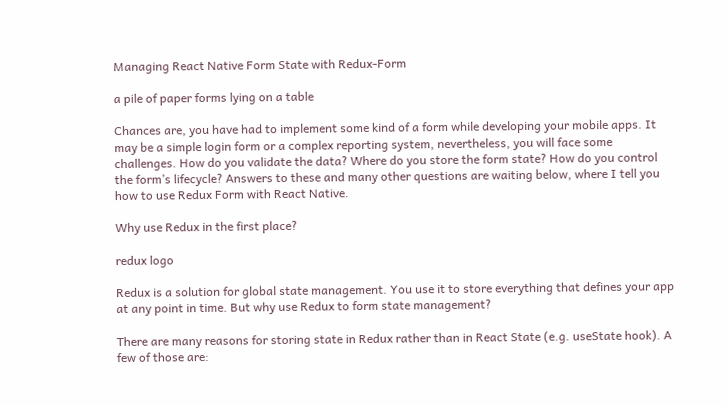Managing React Native Form State with Redux-Form

a pile of paper forms lying on a table

Chances are, you have had to implement some kind of a form while developing your mobile apps. It may be a simple login form or a complex reporting system, nevertheless, you will face some challenges. How do you validate the data? Where do you store the form state? How do you control the form’s lifecycle? Answers to these and many other questions are waiting below, where I tell you how to use Redux Form with React Native.

Why use Redux in the first place?

redux logo

Redux is a solution for global state management. You use it to store everything that defines your app at any point in time. But why use Redux to form state management?

There are many reasons for storing state in Redux rather than in React State (e.g. useState hook). A few of those are: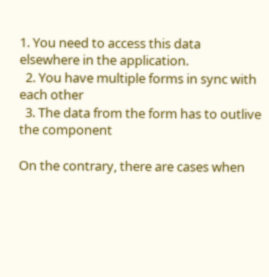1. You need to access this data elsewhere in the application.
  2. You have multiple forms in sync with each other
  3. The data from the form has to outlive the component

On the contrary, there are cases when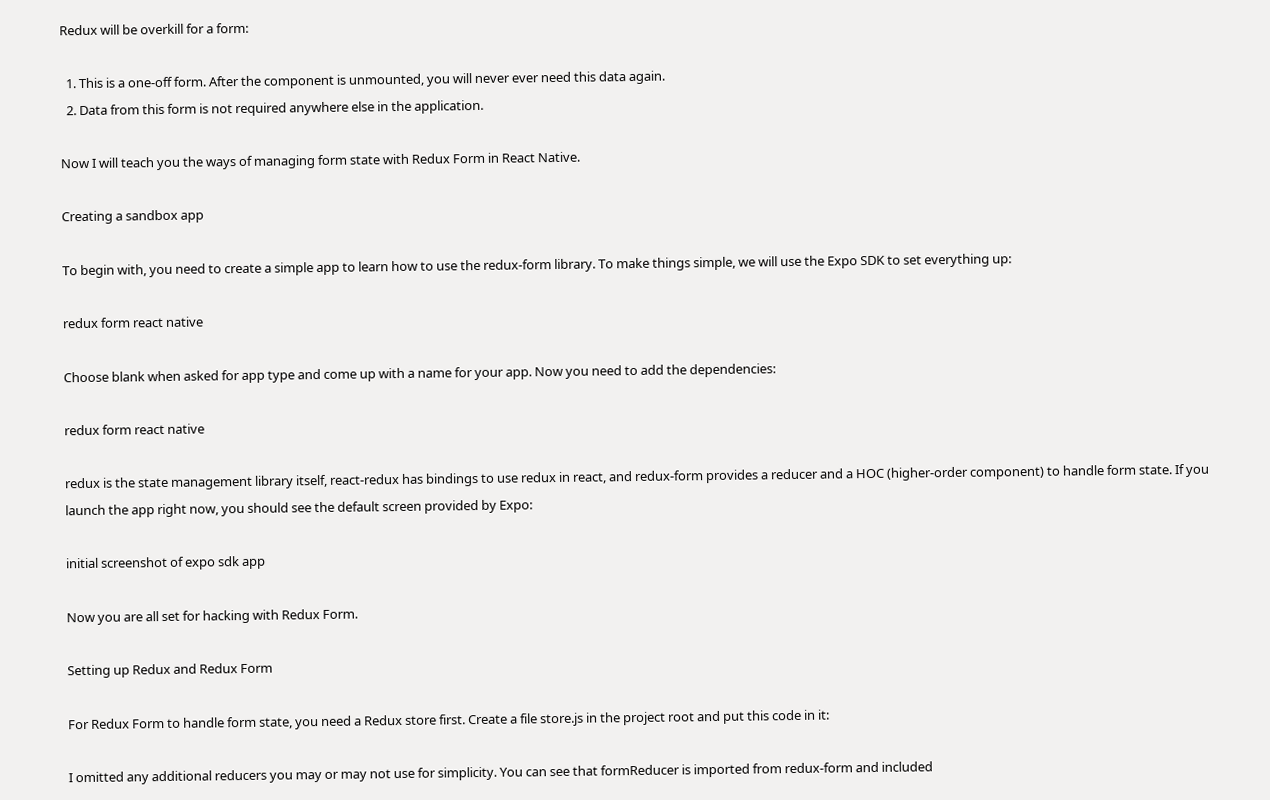Redux will be overkill for a form:

  1. This is a one-off form. After the component is unmounted, you will never ever need this data again.
  2. Data from this form is not required anywhere else in the application.

Now I will teach you the ways of managing form state with Redux Form in React Native.

Creating a sandbox app

To begin with, you need to create a simple app to learn how to use the redux-form library. To make things simple, we will use the Expo SDK to set everything up:

redux form react native

Choose blank when asked for app type and come up with a name for your app. Now you need to add the dependencies:

redux form react native

redux is the state management library itself, react-redux has bindings to use redux in react, and redux-form provides a reducer and a HOC (higher-order component) to handle form state. If you launch the app right now, you should see the default screen provided by Expo:

initial screenshot of expo sdk app

Now you are all set for hacking with Redux Form.

Setting up Redux and Redux Form

For Redux Form to handle form state, you need a Redux store first. Create a file store.js in the project root and put this code in it:

I omitted any additional reducers you may or may not use for simplicity. You can see that formReducer is imported from redux-form and included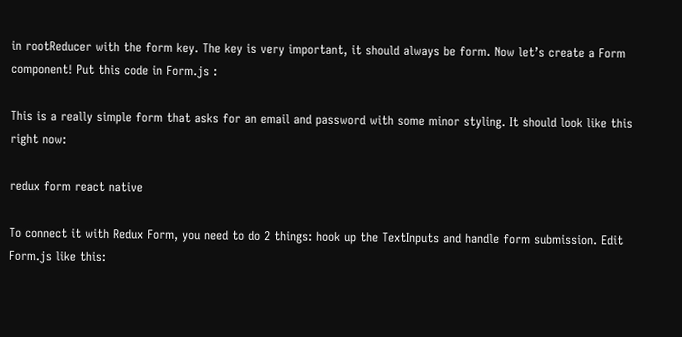in rootReducer with the form key. The key is very important, it should always be form. Now let’s create a Form component! Put this code in Form.js :

This is a really simple form that asks for an email and password with some minor styling. It should look like this right now:

redux form react native

To connect it with Redux Form, you need to do 2 things: hook up the TextInputs and handle form submission. Edit Form.js like this: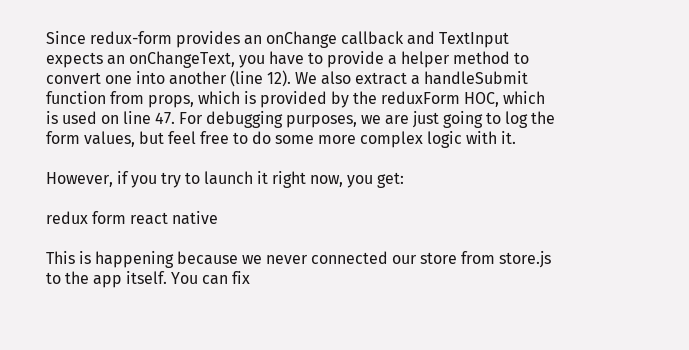Since redux-form provides an onChange callback and TextInput expects an onChangeText, you have to provide a helper method to convert one into another (line 12). We also extract a handleSubmit function from props, which is provided by the reduxForm HOC, which is used on line 47. For debugging purposes, we are just going to log the form values, but feel free to do some more complex logic with it.

However, if you try to launch it right now, you get:

redux form react native

This is happening because we never connected our store from store.js to the app itself. You can fix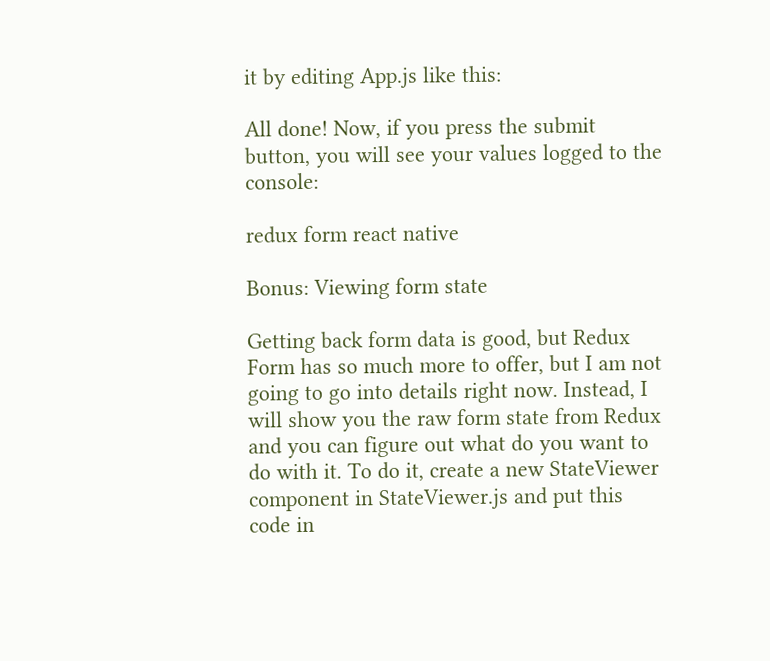it by editing App.js like this:

All done! Now, if you press the submit button, you will see your values logged to the console:

redux form react native

Bonus: Viewing form state

Getting back form data is good, but Redux Form has so much more to offer, but I am not going to go into details right now. Instead, I will show you the raw form state from Redux and you can figure out what do you want to do with it. To do it, create a new StateViewer component in StateViewer.js and put this code in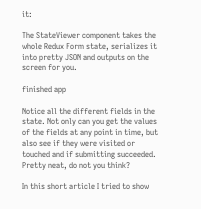it:

The StateViewer component takes the whole Redux Form state, serializes it into pretty JSON and outputs on the screen for you.

finished app

Notice all the different fields in the state. Not only can you get the values of the fields at any point in time, but also see if they were visited or touched and if submitting succeeded. Pretty neat, do not you think?

In this short article I tried to show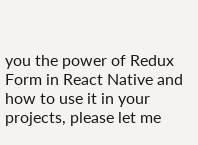you the power of Redux Form in React Native and how to use it in your projects, please let me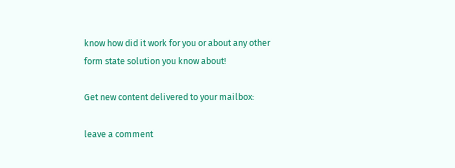know how did it work for you or about any other form state solution you know about!

Get new content delivered to your mailbox:

leave a comment